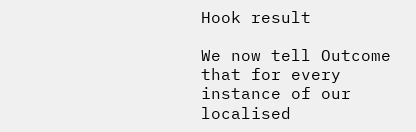Hook result

We now tell Outcome that for every instance of our localised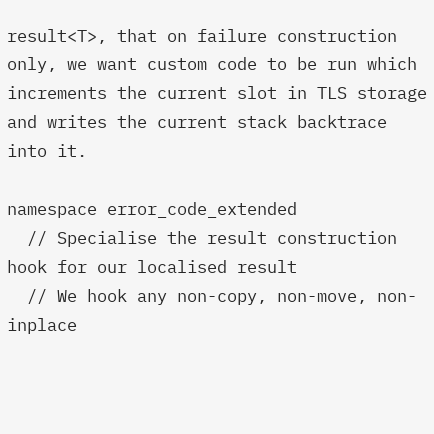result<T>, that on failure construction only, we want custom code to be run which increments the current slot in TLS storage and writes the current stack backtrace into it.

namespace error_code_extended
  // Specialise the result construction hook for our localised result
  // We hook any non-copy, non-move, non-inplace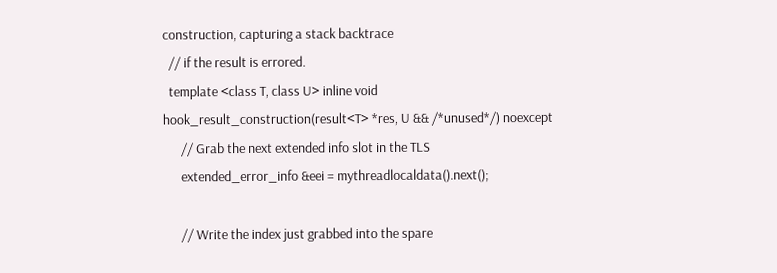construction, capturing a stack backtrace
  // if the result is errored.
  template <class T, class U> inline void hook_result_construction(result<T> *res, U && /*unused*/) noexcept
      // Grab the next extended info slot in the TLS
      extended_error_info &eei = mythreadlocaldata().next();

      // Write the index just grabbed into the spare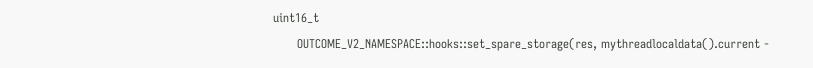uint16_t
      OUTCOME_V2_NAMESPACE::hooks::set_spare_storage(res, mythreadlocaldata().current -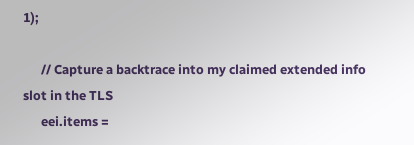1);

      // Capture a backtrace into my claimed extended info slot in the TLS
      eei.items =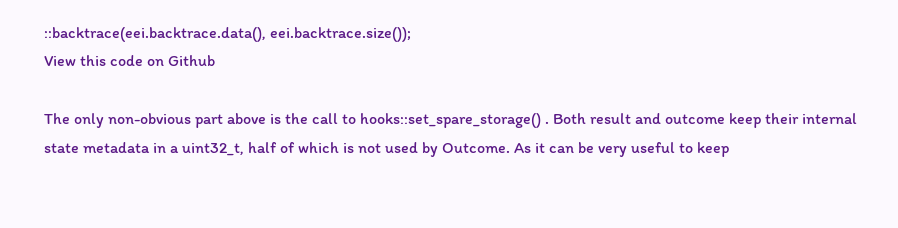::backtrace(eei.backtrace.data(), eei.backtrace.size());
View this code on Github

The only non-obvious part above is the call to hooks::set_spare_storage() . Both result and outcome keep their internal state metadata in a uint32_t, half of which is not used by Outcome. As it can be very useful to keep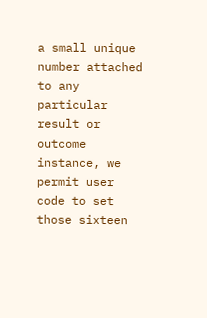a small unique number attached to any particular result or outcome instance, we permit user code to set those sixteen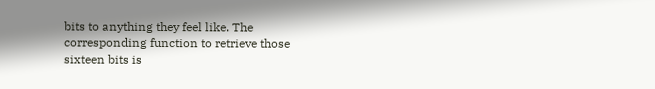bits to anything they feel like. The corresponding function to retrieve those sixteen bits is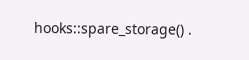hooks::spare_storage() .